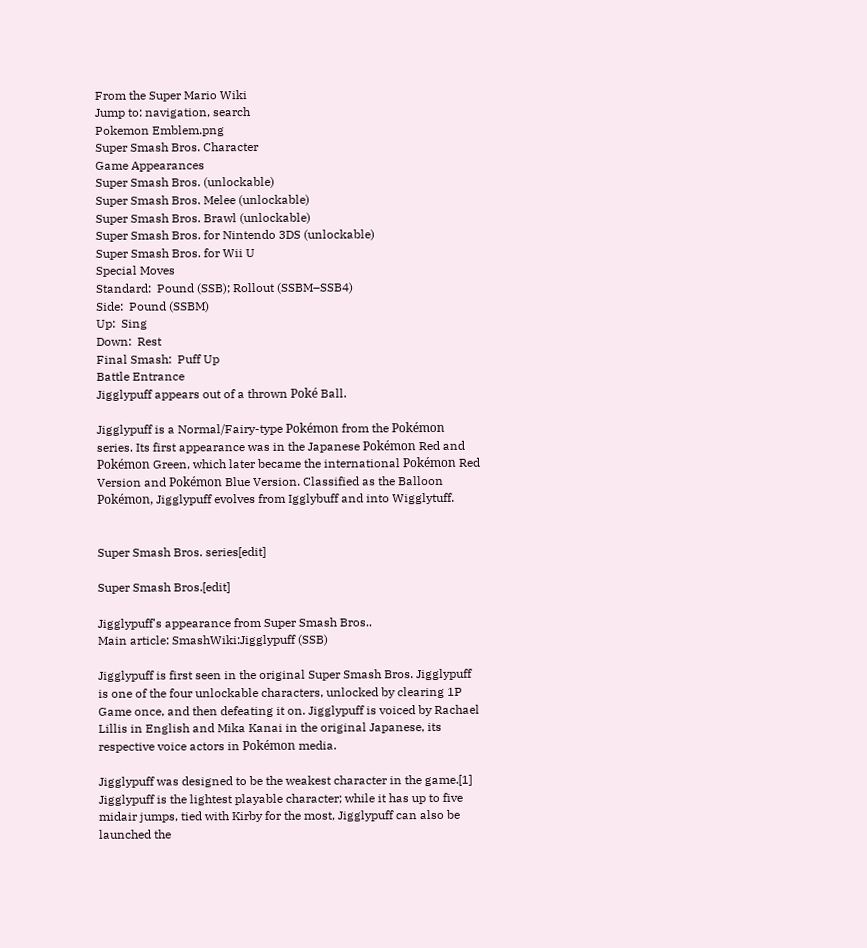From the Super Mario Wiki
Jump to: navigation, search
Pokemon Emblem.png
Super Smash Bros. Character
Game Appearances
Super Smash Bros. (unlockable)
Super Smash Bros. Melee (unlockable)
Super Smash Bros. Brawl (unlockable)
Super Smash Bros. for Nintendo 3DS (unlockable)
Super Smash Bros. for Wii U
Special Moves
Standard:  Pound (SSB); Rollout (SSBM–SSB4)
Side:  Pound (SSBM)
Up:  Sing
Down:  Rest
Final Smash:  Puff Up
Battle Entrance
Jigglypuff appears out of a thrown Poké Ball.

Jigglypuff is a Normal/Fairy-type Pokémon from the Pokémon series. Its first appearance was in the Japanese Pokémon Red and Pokémon Green, which later became the international Pokémon Red Version and Pokémon Blue Version. Classified as the Balloon Pokémon, Jigglypuff evolves from Igglybuff and into Wigglytuff.


Super Smash Bros. series[edit]

Super Smash Bros.[edit]

Jigglypuff's appearance from Super Smash Bros..
Main article: SmashWiki:Jigglypuff (SSB)

Jigglypuff is first seen in the original Super Smash Bros. Jigglypuff is one of the four unlockable characters, unlocked by clearing 1P Game once, and then defeating it on. Jigglypuff is voiced by Rachael Lillis in English and Mika Kanai in the original Japanese, its respective voice actors in Pokémon media.

Jigglypuff was designed to be the weakest character in the game.[1] Jigglypuff is the lightest playable character; while it has up to five midair jumps, tied with Kirby for the most, Jigglypuff can also be launched the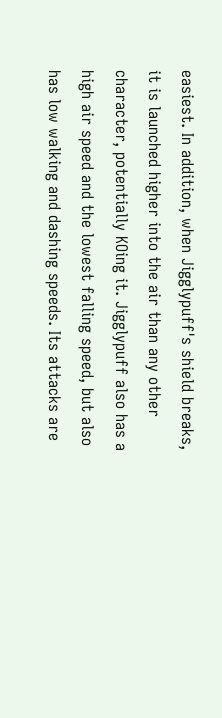easiest. In addition, when Jigglypuff's shield breaks, it is launched higher into the air than any other character, potentially KOing it. Jigglypuff also has a high air speed and the lowest falling speed, but also has low walking and dashing speeds. Its attacks are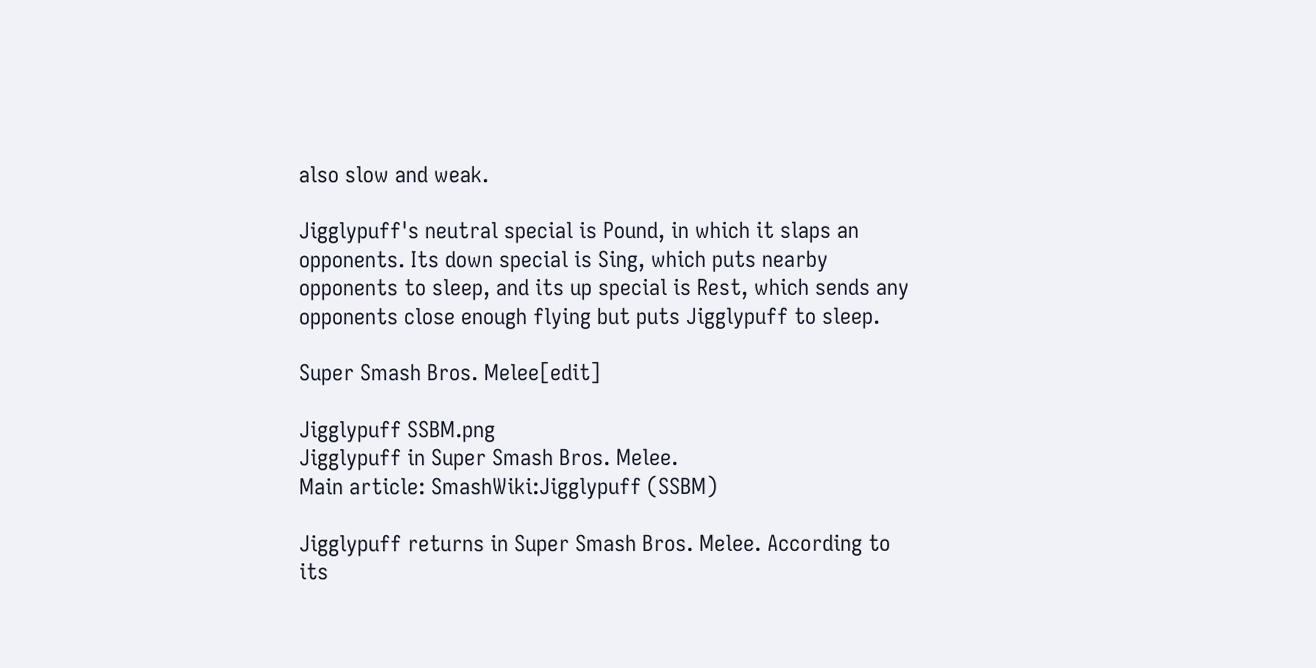also slow and weak.

Jigglypuff's neutral special is Pound, in which it slaps an opponents. Its down special is Sing, which puts nearby opponents to sleep, and its up special is Rest, which sends any opponents close enough flying but puts Jigglypuff to sleep.

Super Smash Bros. Melee[edit]

Jigglypuff SSBM.png
Jigglypuff in Super Smash Bros. Melee.
Main article: SmashWiki:Jigglypuff (SSBM)

Jigglypuff returns in Super Smash Bros. Melee. According to its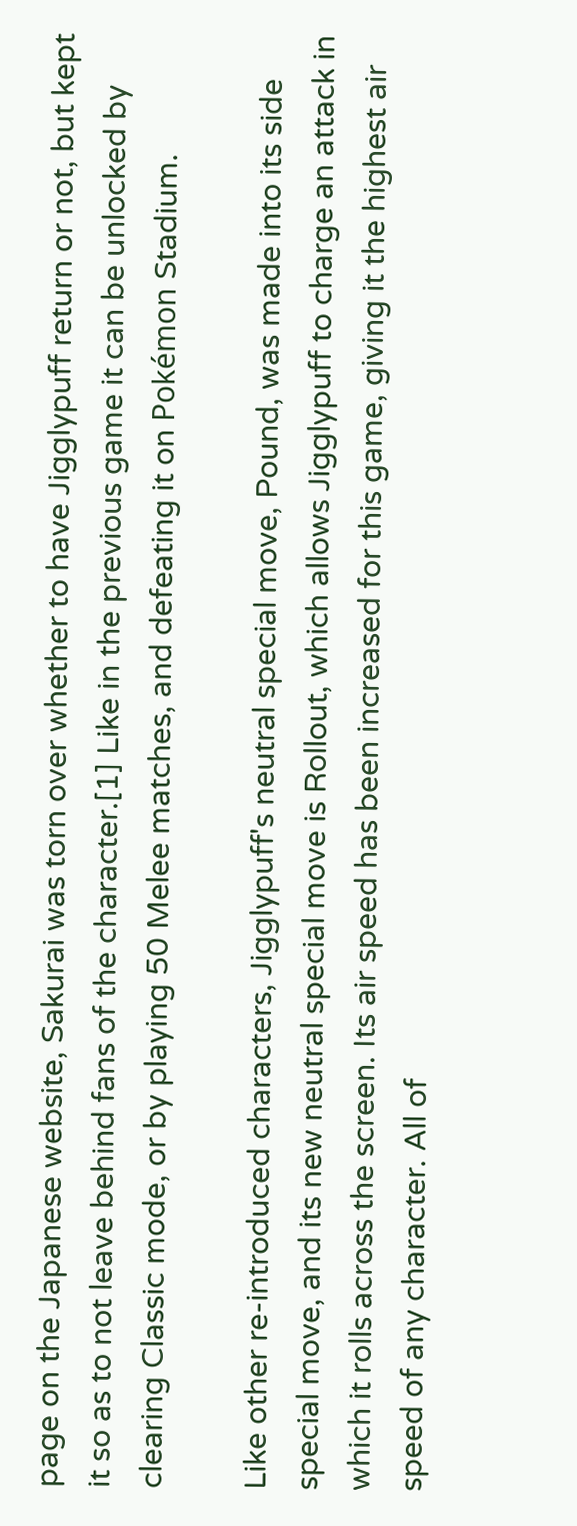page on the Japanese website, Sakurai was torn over whether to have Jigglypuff return or not, but kept it so as to not leave behind fans of the character.[1] Like in the previous game it can be unlocked by clearing Classic mode, or by playing 50 Melee matches, and defeating it on Pokémon Stadium.

Like other re-introduced characters, Jigglypuff's neutral special move, Pound, was made into its side special move, and its new neutral special move is Rollout, which allows Jigglypuff to charge an attack in which it rolls across the screen. Its air speed has been increased for this game, giving it the highest air speed of any character. All of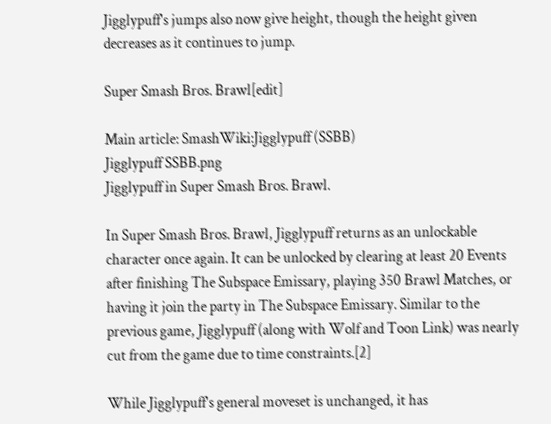Jigglypuff's jumps also now give height, though the height given decreases as it continues to jump.

Super Smash Bros. Brawl[edit]

Main article: SmashWiki:Jigglypuff (SSBB)
Jigglypuff SSBB.png
Jigglypuff in Super Smash Bros. Brawl.

In Super Smash Bros. Brawl, Jigglypuff returns as an unlockable character once again. It can be unlocked by clearing at least 20 Events after finishing The Subspace Emissary, playing 350 Brawl Matches, or having it join the party in The Subspace Emissary. Similar to the previous game, Jigglypuff (along with Wolf and Toon Link) was nearly cut from the game due to time constraints.[2]

While Jigglypuff's general moveset is unchanged, it has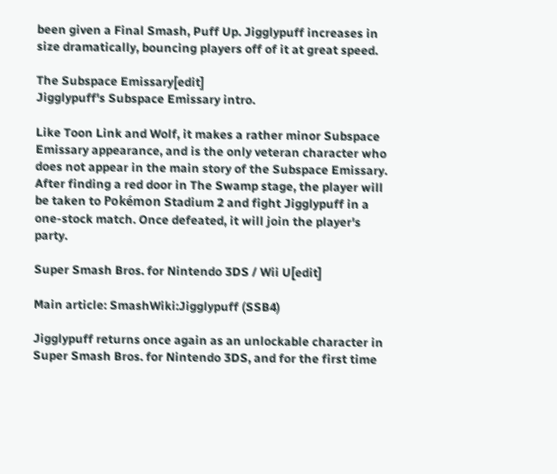been given a Final Smash, Puff Up. Jigglypuff increases in size dramatically, bouncing players off of it at great speed.

The Subspace Emissary[edit]
Jigglypuff's Subspace Emissary intro.

Like Toon Link and Wolf, it makes a rather minor Subspace Emissary appearance, and is the only veteran character who does not appear in the main story of the Subspace Emissary. After finding a red door in The Swamp stage, the player will be taken to Pokémon Stadium 2 and fight Jigglypuff in a one-stock match. Once defeated, it will join the player's party.

Super Smash Bros. for Nintendo 3DS / Wii U[edit]

Main article: SmashWiki:Jigglypuff (SSB4)

Jigglypuff returns once again as an unlockable character in Super Smash Bros. for Nintendo 3DS, and for the first time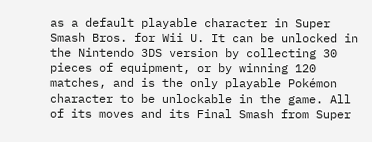as a default playable character in Super Smash Bros. for Wii U. It can be unlocked in the Nintendo 3DS version by collecting 30 pieces of equipment, or by winning 120 matches, and is the only playable Pokémon character to be unlockable in the game. All of its moves and its Final Smash from Super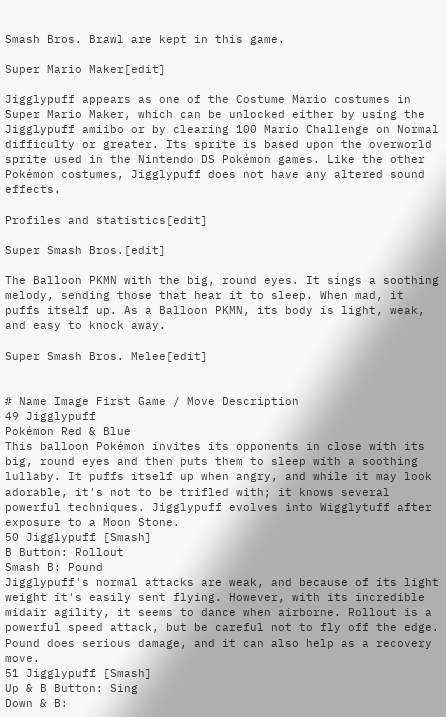Smash Bros. Brawl are kept in this game.

Super Mario Maker[edit]

Jigglypuff appears as one of the Costume Mario costumes in Super Mario Maker, which can be unlocked either by using the Jigglypuff amiibo or by clearing 100 Mario Challenge on Normal difficulty or greater. Its sprite is based upon the overworld sprite used in the Nintendo DS Pokémon games. Like the other Pokémon costumes, Jigglypuff does not have any altered sound effects.

Profiles and statistics[edit]

Super Smash Bros.[edit]

The Balloon PKMN with the big, round eyes. It sings a soothing melody, sending those that hear it to sleep. When mad, it puffs itself up. As a Balloon PKMN, its body is light, weak, and easy to knock away.

Super Smash Bros. Melee[edit]


# Name Image First Game / Move Description
49 Jigglypuff
Pokémon Red & Blue
This balloon Pokémon invites its opponents in close with its big, round eyes and then puts them to sleep with a soothing lullaby. It puffs itself up when angry, and while it may look adorable, it's not to be trifled with; it knows several powerful techniques. Jigglypuff evolves into Wigglytuff after exposure to a Moon Stone.
50 Jigglypuff [Smash]
B Button: Rollout
Smash B: Pound
Jigglypuff's normal attacks are weak, and because of its light weight it's easily sent flying. However, with its incredible midair agility, it seems to dance when airborne. Rollout is a powerful speed attack, but be careful not to fly off the edge. Pound does serious damage, and it can also help as a recovery move.
51 Jigglypuff [Smash]
Up & B Button: Sing
Down & B: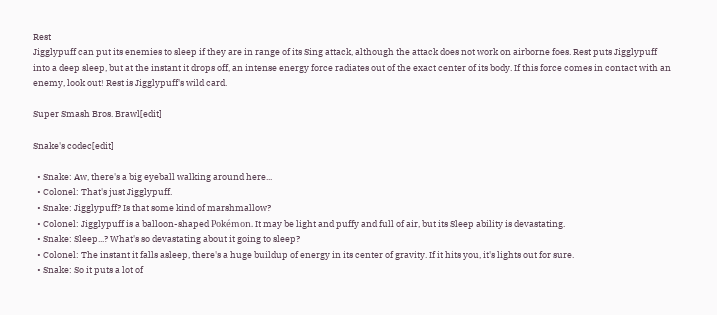Rest
Jigglypuff can put its enemies to sleep if they are in range of its Sing attack, although the attack does not work on airborne foes. Rest puts Jigglypuff into a deep sleep, but at the instant it drops off, an intense energy force radiates out of the exact center of its body. If this force comes in contact with an enemy, look out! Rest is Jigglypuff's wild card.

Super Smash Bros. Brawl[edit]

Snake's codec[edit]

  • Snake: Aw, there's a big eyeball walking around here...
  • Colonel: That's just Jigglypuff.
  • Snake: Jigglypuff? Is that some kind of marshmallow?
  • Colonel: Jigglypuff is a balloon-shaped Pokémon. It may be light and puffy and full of air, but its Sleep ability is devastating.
  • Snake: Sleep...? What's so devastating about it going to sleep?
  • Colonel: The instant it falls asleep, there's a huge buildup of energy in its center of gravity. If it hits you, it's lights out for sure.
  • Snake: So it puts a lot of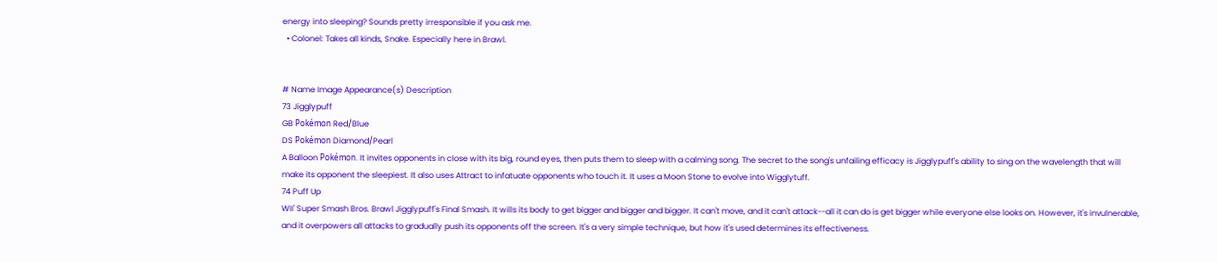energy into sleeping? Sounds pretty irresponsible if you ask me.
  • Colonel: Takes all kinds, Snake. Especially here in Brawl.


# Name Image Appearance(s) Description
73 Jigglypuff
GB Pokémon Red/Blue
DS Pokémon Diamond/Pearl
A Balloon Pokémon. It invites opponents in close with its big, round eyes, then puts them to sleep with a calming song. The secret to the song's unfailing efficacy is Jigglypuff's ability to sing on the wavelength that will make its opponent the sleepiest. It also uses Attract to infatuate opponents who touch it. It uses a Moon Stone to evolve into Wigglytuff.
74 Puff Up
WII' Super Smash Bros. Brawl Jigglypuff's Final Smash. It wills its body to get bigger and bigger and bigger. It can't move, and it can't attack--all it can do is get bigger while everyone else looks on. However, it's invulnerable, and it overpowers all attacks to gradually push its opponents off the screen. It's a very simple technique, but how it's used determines its effectiveness.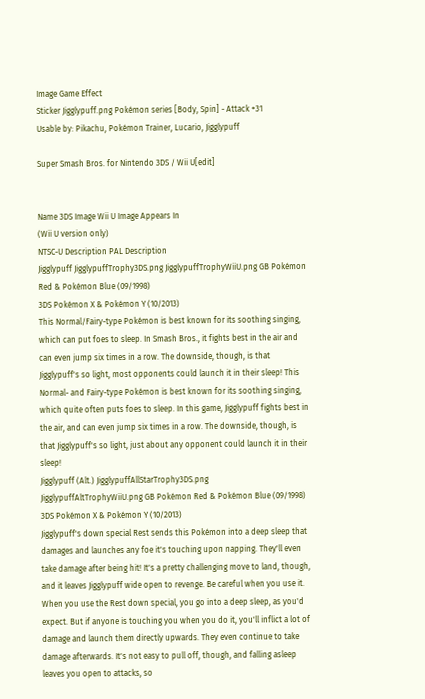Image Game Effect
Sticker Jigglypuff.png Pokémon series [Body, Spin] - Attack +31
Usable by: Pikachu, Pokémon Trainer, Lucario, Jigglypuff

Super Smash Bros. for Nintendo 3DS / Wii U[edit]


Name 3DS Image Wii U Image Appears In
(Wii U version only)
NTSC-U Description PAL Description
Jigglypuff JigglypuffTrophy3DS.png JigglypuffTrophyWiiU.png GB Pokémon Red & Pokémon Blue (09/1998)
3DS Pokémon X & Pokémon Y (10/2013)
This Normal/Fairy-type Pokémon is best known for its soothing singing, which can put foes to sleep. In Smash Bros., it fights best in the air and can even jump six times in a row. The downside, though, is that Jigglypuff's so light, most opponents could launch it in their sleep! This Normal- and Fairy-type Pokémon is best known for its soothing singing, which quite often puts foes to sleep. In this game, Jigglypuff fights best in the air, and can even jump six times in a row. The downside, though, is that Jigglypuff's so light, just about any opponent could launch it in their sleep!
Jigglypuff (Alt.) JigglypuffAllStarTrophy3DS.png JigglypuffAltTrophyWiiU.png GB Pokémon Red & Pokémon Blue (09/1998)
3DS Pokémon X & Pokémon Y (10/2013)
Jigglypuff's down special Rest sends this Pokémon into a deep sleep that damages and launches any foe it's touching upon napping. They'll even take damage after being hit! It's a pretty challenging move to land, though, and it leaves Jigglypuff wide open to revenge. Be careful when you use it. When you use the Rest down special, you go into a deep sleep, as you'd expect. But if anyone is touching you when you do it, you'll inflict a lot of damage and launch them directly upwards. They even continue to take damage afterwards. It's not easy to pull off, though, and falling asleep leaves you open to attacks, so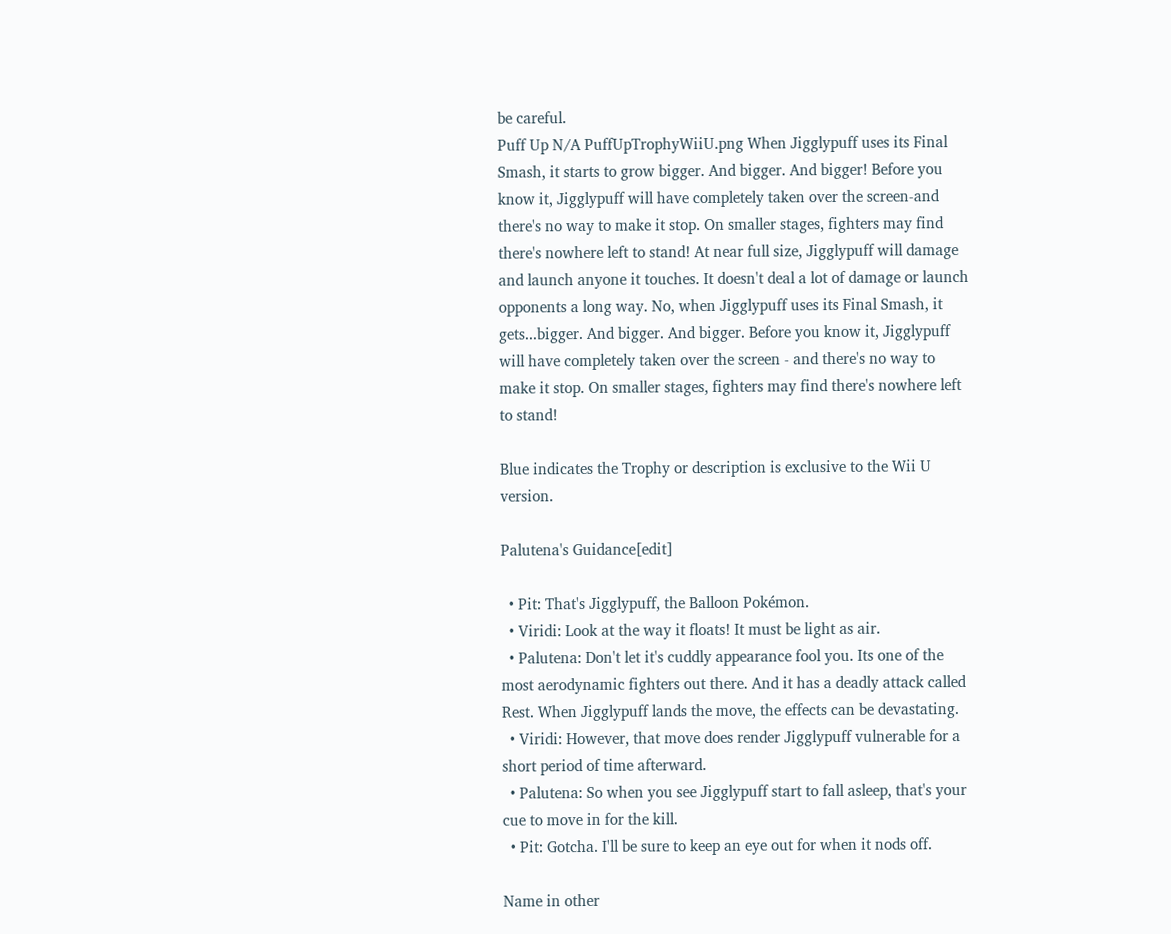be careful.
Puff Up N/A PuffUpTrophyWiiU.png When Jigglypuff uses its Final Smash, it starts to grow bigger. And bigger. And bigger! Before you know it, Jigglypuff will have completely taken over the screen-and there's no way to make it stop. On smaller stages, fighters may find there's nowhere left to stand! At near full size, Jigglypuff will damage and launch anyone it touches. It doesn't deal a lot of damage or launch opponents a long way. No, when Jigglypuff uses its Final Smash, it gets...bigger. And bigger. And bigger. Before you know it, Jigglypuff will have completely taken over the screen - and there's no way to make it stop. On smaller stages, fighters may find there's nowhere left to stand!

Blue indicates the Trophy or description is exclusive to the Wii U version.

Palutena's Guidance[edit]

  • Pit: That's Jigglypuff, the Balloon Pokémon.
  • Viridi: Look at the way it floats! It must be light as air.
  • Palutena: Don't let it's cuddly appearance fool you. Its one of the most aerodynamic fighters out there. And it has a deadly attack called Rest. When Jigglypuff lands the move, the effects can be devastating.
  • Viridi: However, that move does render Jigglypuff vulnerable for a short period of time afterward.
  • Palutena: So when you see Jigglypuff start to fall asleep, that's your cue to move in for the kill.
  • Pit: Gotcha. I'll be sure to keep an eye out for when it nods off.

Name in other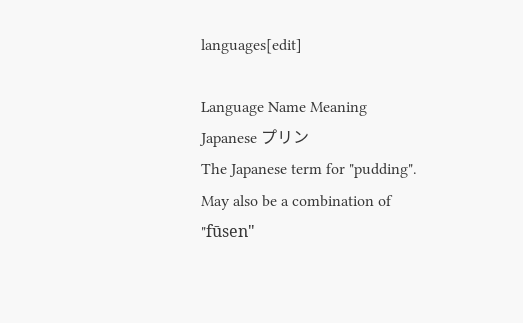languages[edit]

Language Name Meaning
Japanese プリン
The Japanese term for "pudding". May also be a combination of "fūsen"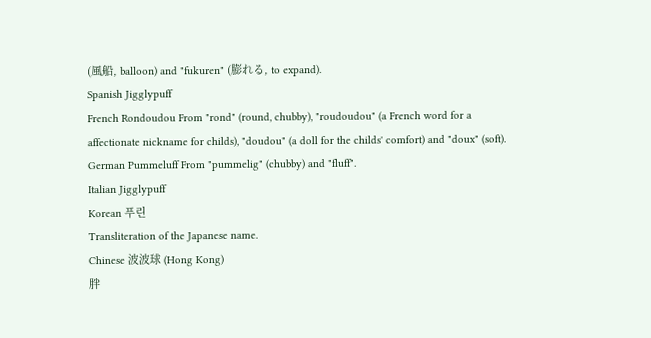(風船, balloon) and "fukuren" (膨れる, to expand).
Spanish Jigglypuff
French Rondoudou From "rond" (round, chubby), "roudoudou" (a French word for a affectionate nickname for childs), "doudou" (a doll for the childs' comfort) and "doux" (soft).
German Pummeluff From "pummelig" (chubby) and "fluff".
Italian Jigglypuff
Korean 푸린
Transliteration of the Japanese name.
Chinese 波波球 (Hong Kong)
胖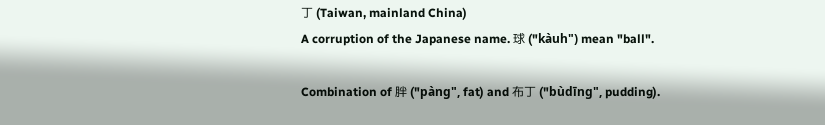丁 (Taiwan, mainland China)
A corruption of the Japanese name. 球 ("kàuh") mean "ball".

Combination of 胖 ("pàng", fat) and 布丁 ("bùdīng", pudding).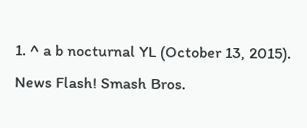1. ^ a b nocturnal YL (October 13, 2015). News Flash! Smash Bros.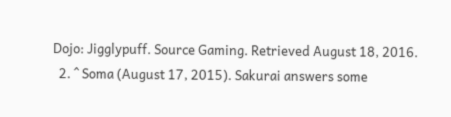Dojo: Jigglypuff. Source Gaming. Retrieved August 18, 2016.
  2. ^ Soma (August 17, 2015). Sakurai answers some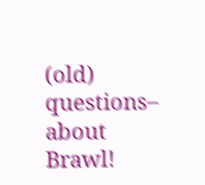(old) questions– about Brawl!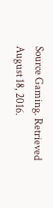Source Gaming. Retrieved August 18, 2016.